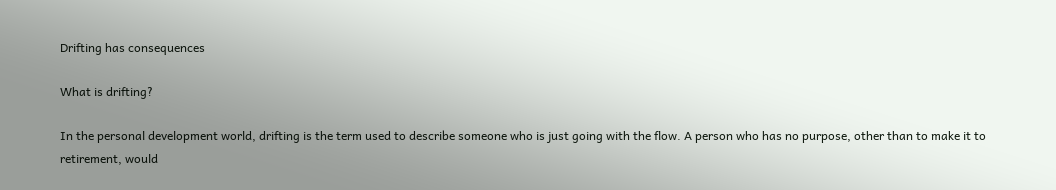Drifting has consequences

What is drifting?

In the personal development world, drifting is the term used to describe someone who is just going with the flow. A person who has no purpose, other than to make it to retirement, would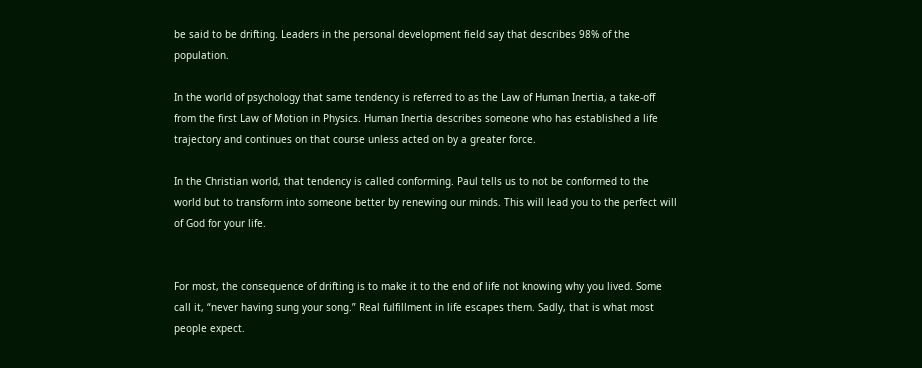be said to be drifting. Leaders in the personal development field say that describes 98% of the population.

In the world of psychology that same tendency is referred to as the Law of Human Inertia, a take-off from the first Law of Motion in Physics. Human Inertia describes someone who has established a life trajectory and continues on that course unless acted on by a greater force.

In the Christian world, that tendency is called conforming. Paul tells us to not be conformed to the world but to transform into someone better by renewing our minds. This will lead you to the perfect will of God for your life.


For most, the consequence of drifting is to make it to the end of life not knowing why you lived. Some call it, “never having sung your song.” Real fulfillment in life escapes them. Sadly, that is what most people expect.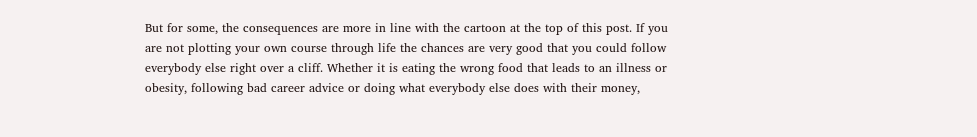But for some, the consequences are more in line with the cartoon at the top of this post. If you are not plotting your own course through life the chances are very good that you could follow everybody else right over a cliff. Whether it is eating the wrong food that leads to an illness or obesity, following bad career advice or doing what everybody else does with their money,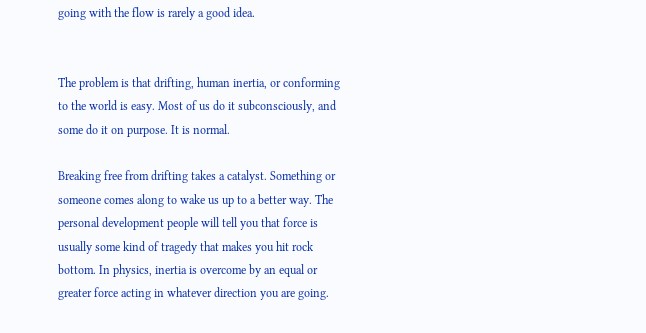going with the flow is rarely a good idea.


The problem is that drifting, human inertia, or conforming to the world is easy. Most of us do it subconsciously, and some do it on purpose. It is normal.

Breaking free from drifting takes a catalyst. Something or someone comes along to wake us up to a better way. The personal development people will tell you that force is usually some kind of tragedy that makes you hit rock bottom. In physics, inertia is overcome by an equal or greater force acting in whatever direction you are going.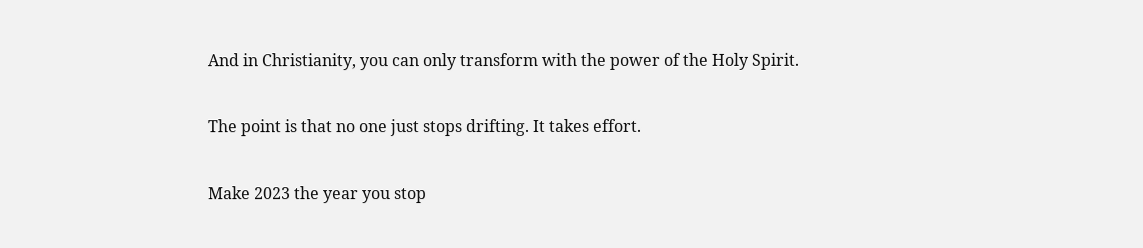And in Christianity, you can only transform with the power of the Holy Spirit.

The point is that no one just stops drifting. It takes effort.

Make 2023 the year you stop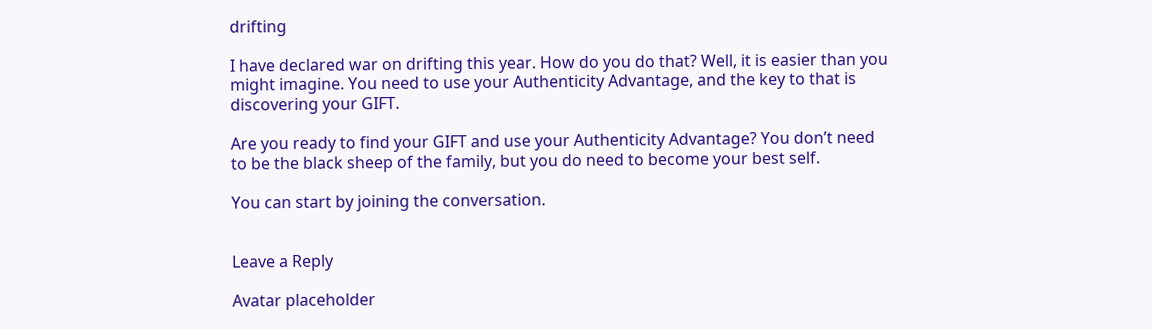drifting

I have declared war on drifting this year. How do you do that? Well, it is easier than you might imagine. You need to use your Authenticity Advantage, and the key to that is discovering your GIFT.

Are you ready to find your GIFT and use your Authenticity Advantage? You don’t need to be the black sheep of the family, but you do need to become your best self.

You can start by joining the conversation.


Leave a Reply

Avatar placeholder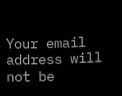Your email address will not be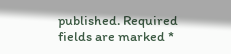published. Required fields are marked *